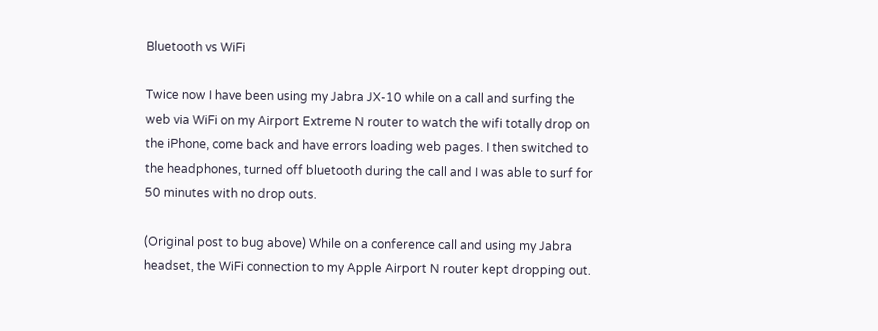Bluetooth vs WiFi

Twice now I have been using my Jabra JX-10 while on a call and surfing the web via WiFi on my Airport Extreme N router to watch the wifi totally drop on the iPhone, come back and have errors loading web pages. I then switched to the headphones, turned off bluetooth during the call and I was able to surf for 50 minutes with no drop outs.

(Original post to bug above) While on a conference call and using my Jabra headset, the WiFi connection to my Apple Airport N router kept dropping out.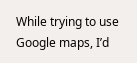While trying to use Google maps, I’d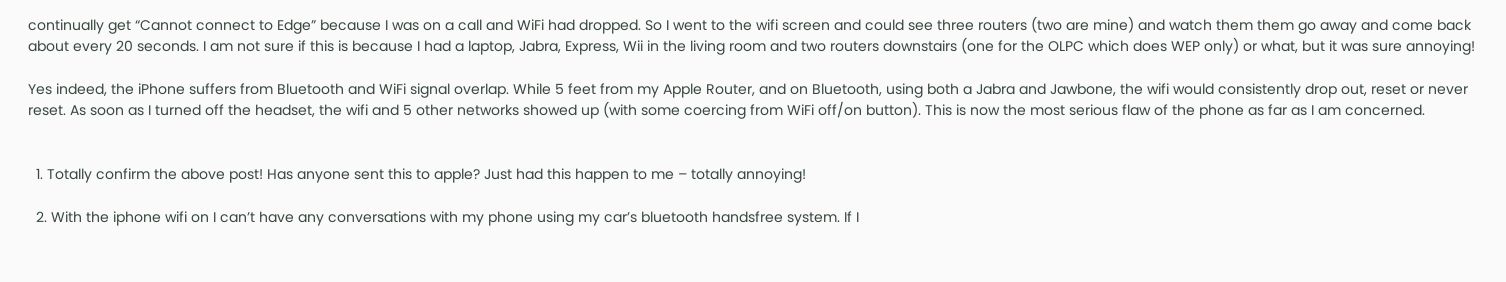continually get “Cannot connect to Edge” because I was on a call and WiFi had dropped. So I went to the wifi screen and could see three routers (two are mine) and watch them them go away and come back about every 20 seconds. I am not sure if this is because I had a laptop, Jabra, Express, Wii in the living room and two routers downstairs (one for the OLPC which does WEP only) or what, but it was sure annoying!

Yes indeed, the iPhone suffers from Bluetooth and WiFi signal overlap. While 5 feet from my Apple Router, and on Bluetooth, using both a Jabra and Jawbone, the wifi would consistently drop out, reset or never reset. As soon as I turned off the headset, the wifi and 5 other networks showed up (with some coercing from WiFi off/on button). This is now the most serious flaw of the phone as far as I am concerned.


  1. Totally confirm the above post! Has anyone sent this to apple? Just had this happen to me – totally annoying!

  2. With the iphone wifi on I can’t have any conversations with my phone using my car’s bluetooth handsfree system. If I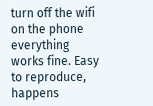turn off the wifi on the phone everything works fine. Easy to reproduce, happens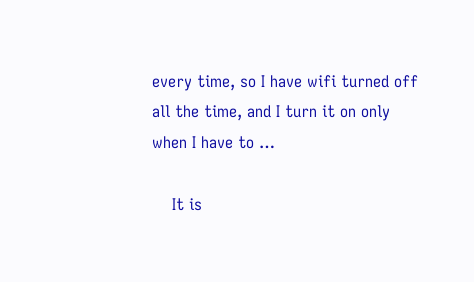every time, so I have wifi turned off all the time, and I turn it on only when I have to …

    It is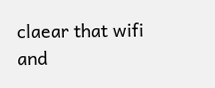claear that wifi and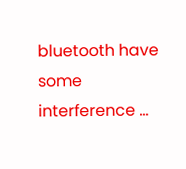bluetooth have some interference …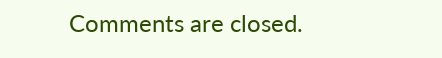Comments are closed.